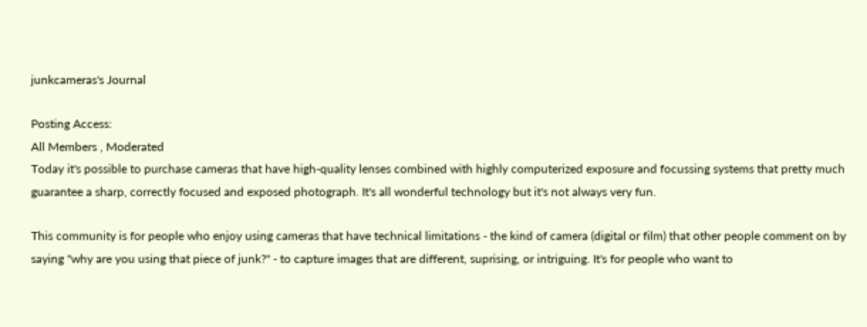junkcameras's Journal

Posting Access:
All Members , Moderated
Today it's possible to purchase cameras that have high-quality lenses combined with highly computerized exposure and focussing systems that pretty much guarantee a sharp, correctly focused and exposed photograph. It's all wonderful technology but it's not always very fun.

This community is for people who enjoy using cameras that have technical limitations - the kind of camera (digital or film) that other people comment on by saying "why are you using that piece of junk?" - to capture images that are different, suprising, or intriguing. It's for people who want to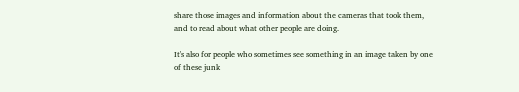share those images and information about the cameras that took them, and to read about what other people are doing.

It's also for people who sometimes see something in an image taken by one of these junk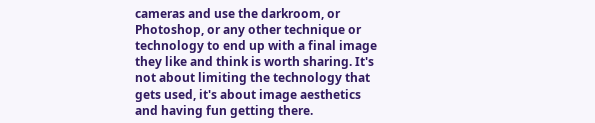cameras and use the darkroom, or Photoshop, or any other technique or technology to end up with a final image they like and think is worth sharing. It's not about limiting the technology that gets used, it's about image aesthetics and having fun getting there.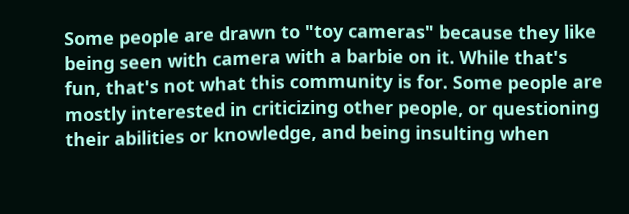Some people are drawn to "toy cameras" because they like being seen with camera with a barbie on it. While that's fun, that's not what this community is for. Some people are mostly interested in criticizing other people, or questioning their abilities or knowledge, and being insulting when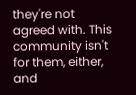they're not agreed with. This community isn't for them, either, and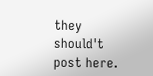they should't post here.